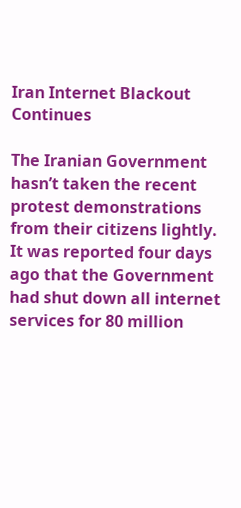Iran Internet Blackout Continues

The Iranian Government hasn’t taken the recent protest demonstrations from their citizens lightly. It was reported four days ago that the Government had shut down all internet services for 80 million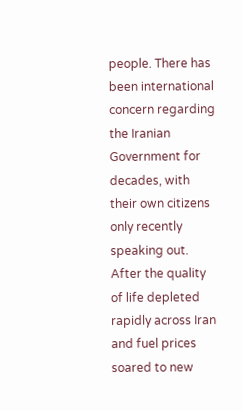people. There has been international concern regarding the Iranian Government for decades, with their own citizens only recently speaking out. After the quality of life depleted rapidly across Iran and fuel prices soared to new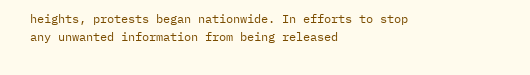heights, protests began nationwide. In efforts to stop any unwanted information from being released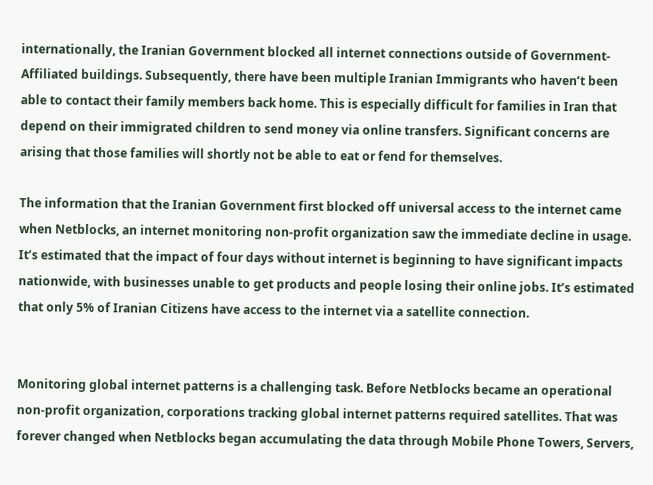internationally, the Iranian Government blocked all internet connections outside of Government-Affiliated buildings. Subsequently, there have been multiple Iranian Immigrants who haven’t been able to contact their family members back home. This is especially difficult for families in Iran that depend on their immigrated children to send money via online transfers. Significant concerns are arising that those families will shortly not be able to eat or fend for themselves.

The information that the Iranian Government first blocked off universal access to the internet came when Netblocks, an internet monitoring non-profit organization saw the immediate decline in usage. It’s estimated that the impact of four days without internet is beginning to have significant impacts nationwide, with businesses unable to get products and people losing their online jobs. It’s estimated that only 5% of Iranian Citizens have access to the internet via a satellite connection.


Monitoring global internet patterns is a challenging task. Before Netblocks became an operational non-profit organization, corporations tracking global internet patterns required satellites. That was forever changed when Netblocks began accumulating the data through Mobile Phone Towers, Servers,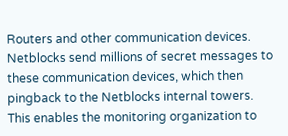Routers and other communication devices. Netblocks send millions of secret messages to these communication devices, which then pingback to the Netblocks internal towers. This enables the monitoring organization to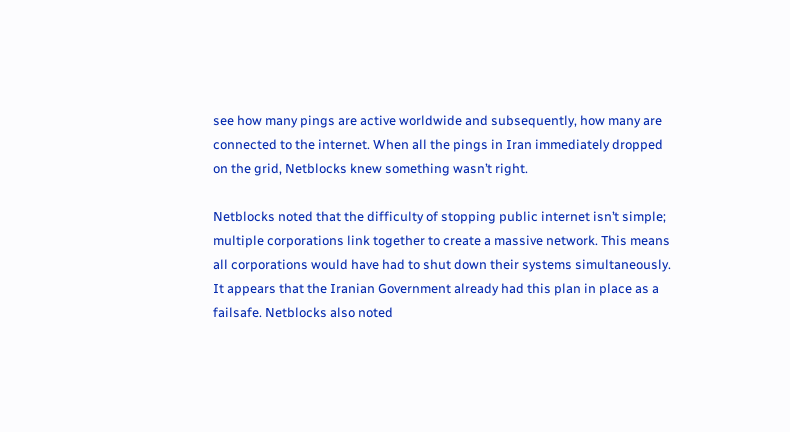see how many pings are active worldwide and subsequently, how many are connected to the internet. When all the pings in Iran immediately dropped on the grid, Netblocks knew something wasn’t right.

Netblocks noted that the difficulty of stopping public internet isn’t simple; multiple corporations link together to create a massive network. This means all corporations would have had to shut down their systems simultaneously. It appears that the Iranian Government already had this plan in place as a failsafe. Netblocks also noted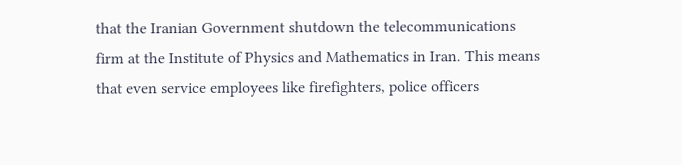that the Iranian Government shutdown the telecommunications firm at the Institute of Physics and Mathematics in Iran. This means that even service employees like firefighters, police officers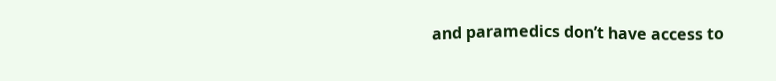and paramedics don’t have access to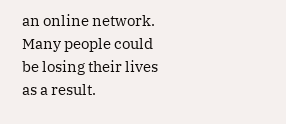an online network. Many people could be losing their lives as a result.